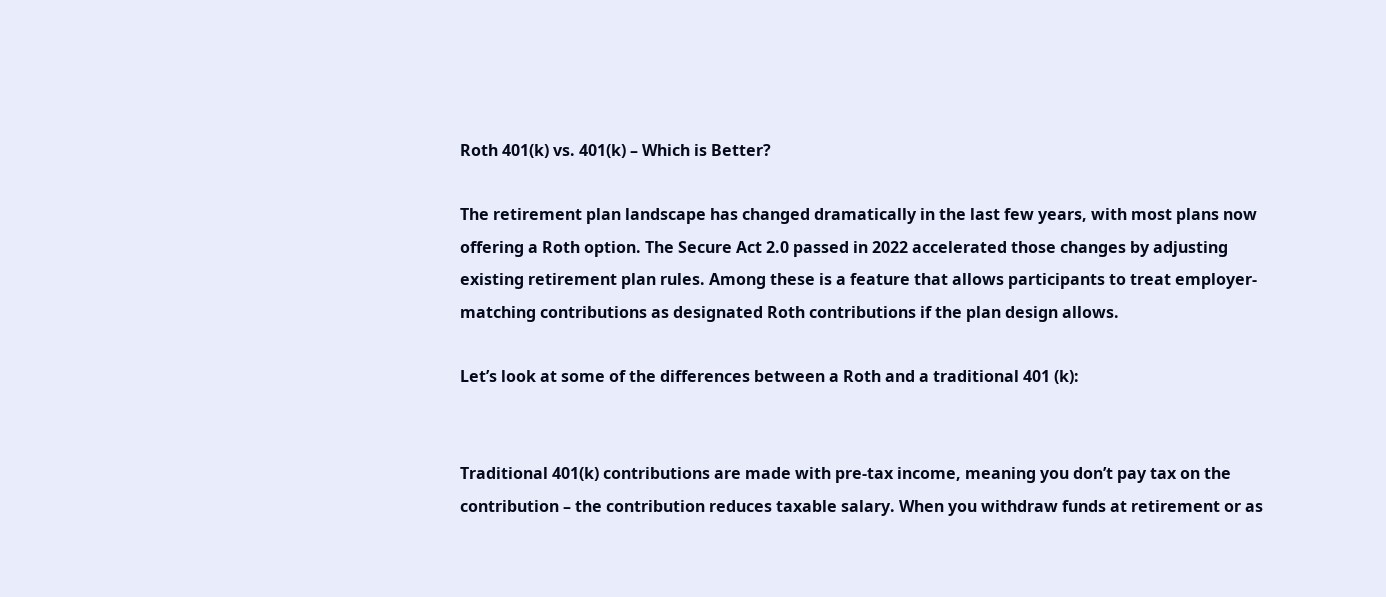Roth 401(k) vs. 401(k) – Which is Better?

The retirement plan landscape has changed dramatically in the last few years, with most plans now offering a Roth option. The Secure Act 2.0 passed in 2022 accelerated those changes by adjusting existing retirement plan rules. Among these is a feature that allows participants to treat employer-matching contributions as designated Roth contributions if the plan design allows.

Let’s look at some of the differences between a Roth and a traditional 401 (k):


Traditional 401(k) contributions are made with pre-tax income, meaning you don’t pay tax on the contribution – the contribution reduces taxable salary. When you withdraw funds at retirement or as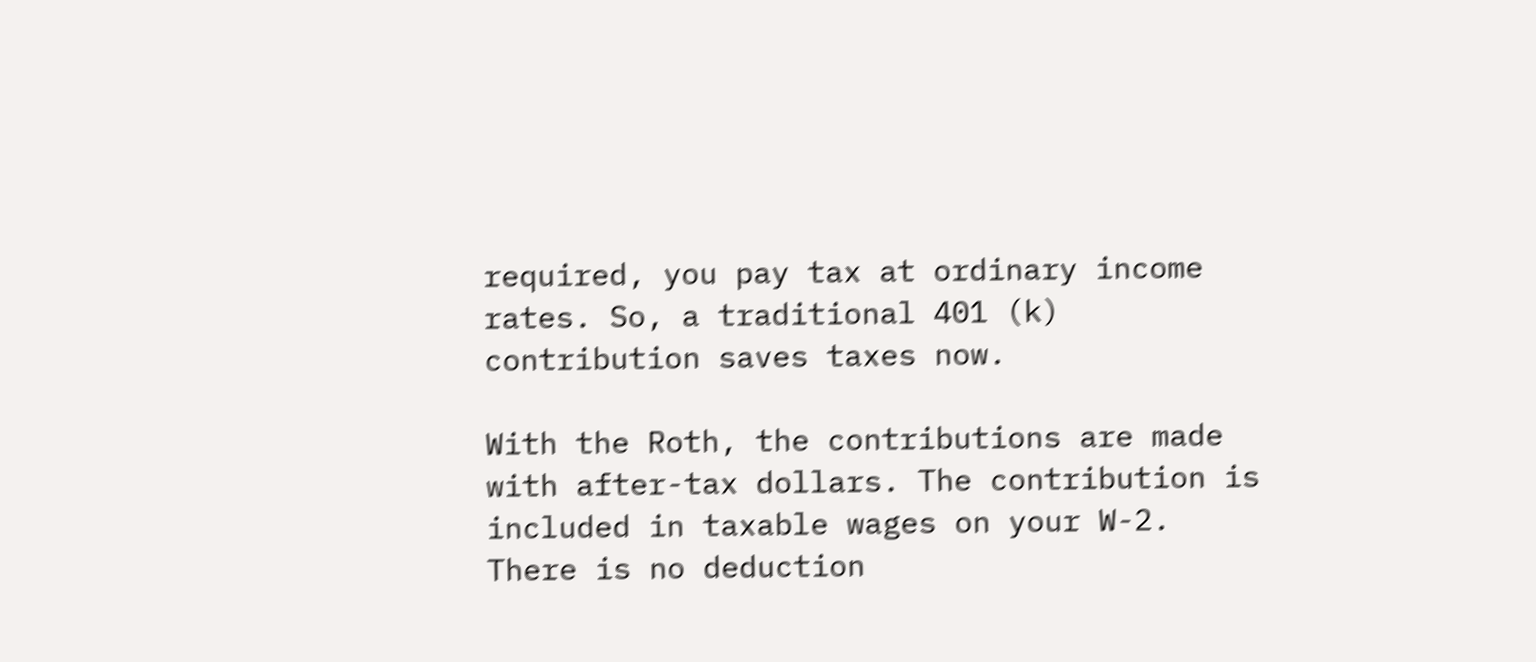required, you pay tax at ordinary income rates. So, a traditional 401 (k) contribution saves taxes now.

With the Roth, the contributions are made with after-tax dollars. The contribution is included in taxable wages on your W-2. There is no deduction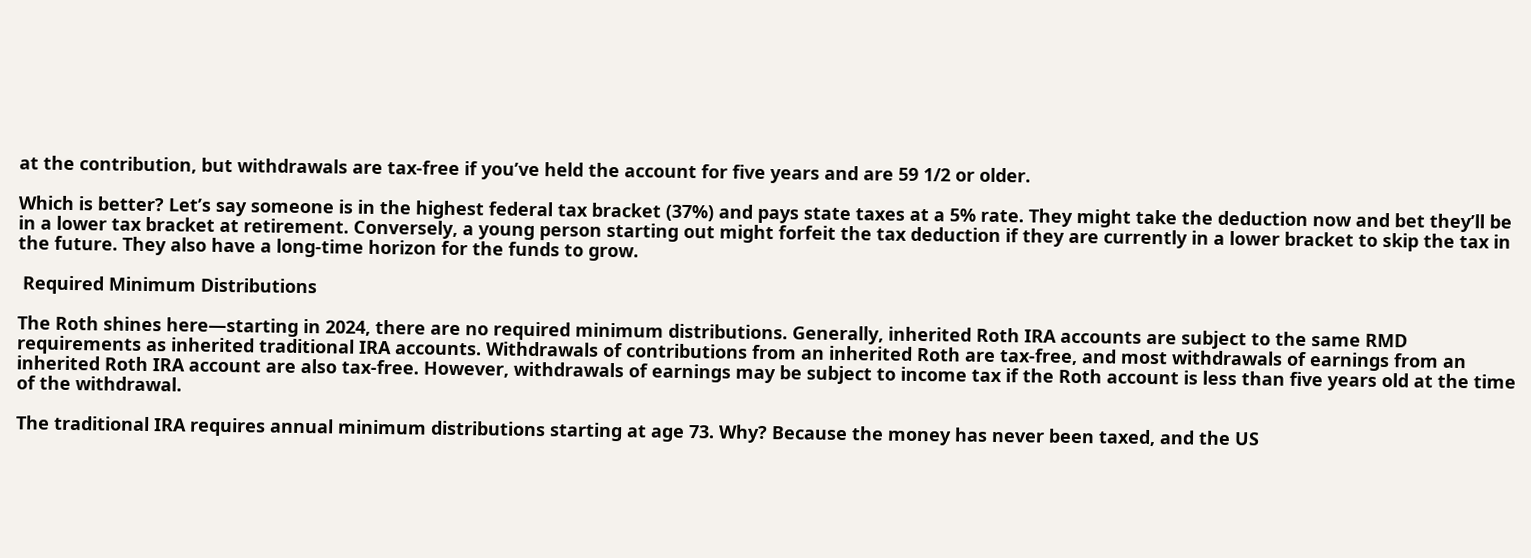at the contribution, but withdrawals are tax-free if you’ve held the account for five years and are 59 1/2 or older.

Which is better? Let’s say someone is in the highest federal tax bracket (37%) and pays state taxes at a 5% rate. They might take the deduction now and bet they’ll be in a lower tax bracket at retirement. Conversely, a young person starting out might forfeit the tax deduction if they are currently in a lower bracket to skip the tax in the future. They also have a long-time horizon for the funds to grow.

 Required Minimum Distributions

The Roth shines here—starting in 2024, there are no required minimum distributions. Generally, inherited Roth IRA accounts are subject to the same RMD requirements as inherited traditional IRA accounts. Withdrawals of contributions from an inherited Roth are tax-free, and most withdrawals of earnings from an inherited Roth IRA account are also tax-free. However, withdrawals of earnings may be subject to income tax if the Roth account is less than five years old at the time of the withdrawal.

The traditional IRA requires annual minimum distributions starting at age 73. Why? Because the money has never been taxed, and the US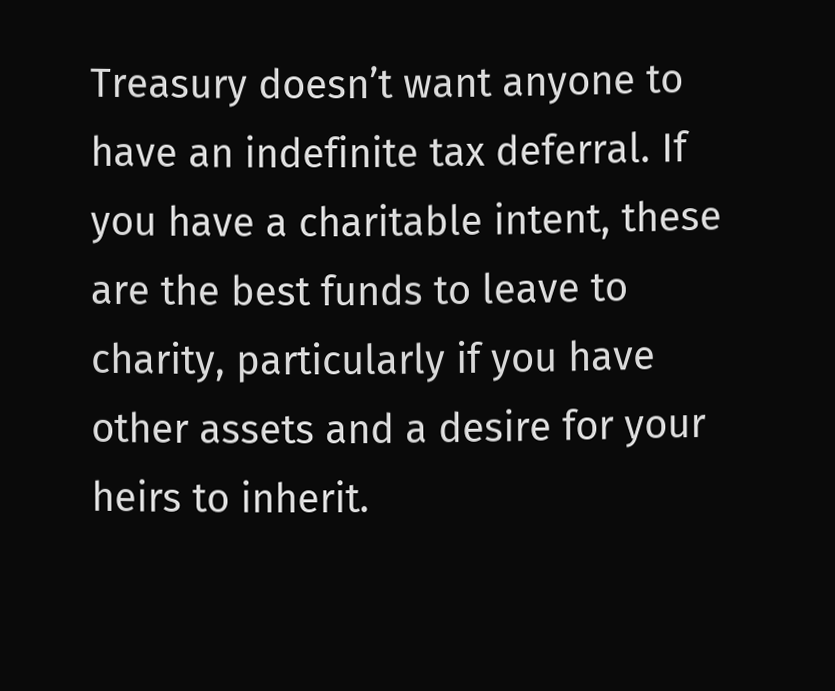Treasury doesn’t want anyone to have an indefinite tax deferral. If you have a charitable intent, these are the best funds to leave to charity, particularly if you have other assets and a desire for your heirs to inherit.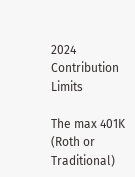2024 Contribution Limits

The max 401K (Roth or Traditional)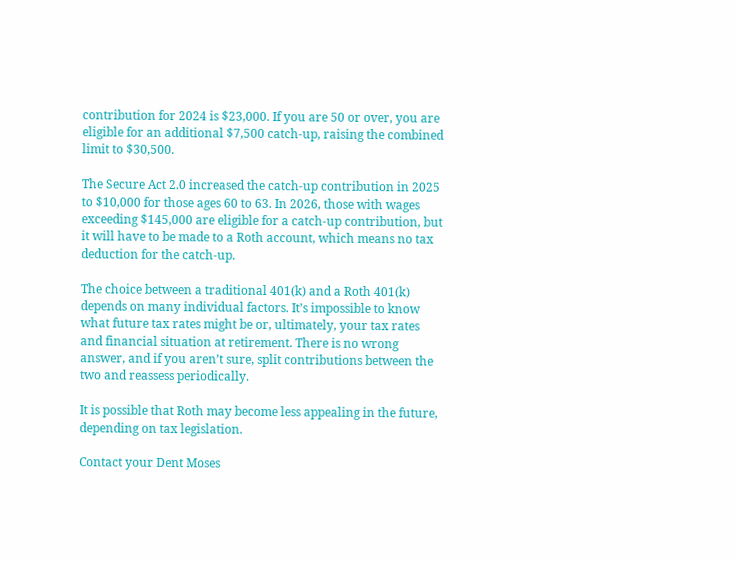contribution for 2024 is $23,000. If you are 50 or over, you are eligible for an additional $7,500 catch-up, raising the combined limit to $30,500.

The Secure Act 2.0 increased the catch-up contribution in 2025 to $10,000 for those ages 60 to 63. In 2026, those with wages exceeding $145,000 are eligible for a catch-up contribution, but it will have to be made to a Roth account, which means no tax deduction for the catch-up.

The choice between a traditional 401(k) and a Roth 401(k) depends on many individual factors. It’s impossible to know what future tax rates might be or, ultimately, your tax rates and financial situation at retirement. There is no wrong answer, and if you aren’t sure, split contributions between the two and reassess periodically.

It is possible that Roth may become less appealing in the future, depending on tax legislation.

Contact your Dent Moses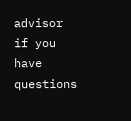advisor if you have questions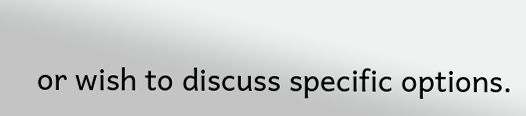or wish to discuss specific options.